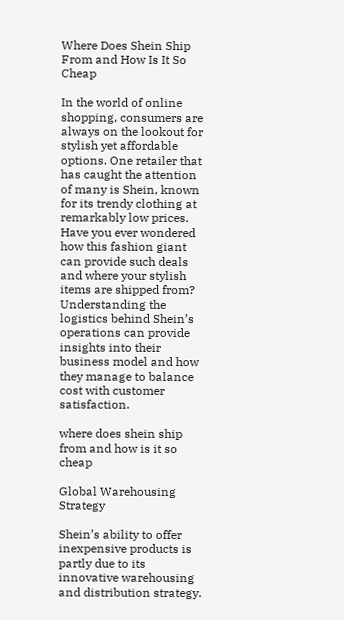Where Does Shein Ship From and How Is It So Cheap

In the world of online shopping, consumers are always on the lookout for stylish yet affordable options. One retailer that has caught the attention of many is Shein, known for its trendy clothing at remarkably low prices. Have you ever wondered how this fashion giant can provide such deals and where your stylish items are shipped from? Understanding the logistics behind Shein’s operations can provide insights into their business model and how they manage to balance cost with customer satisfaction.

where does shein ship from and how is it so cheap

Global Warehousing Strategy

Shein’s ability to offer inexpensive products is partly due to its innovative warehousing and distribution strategy.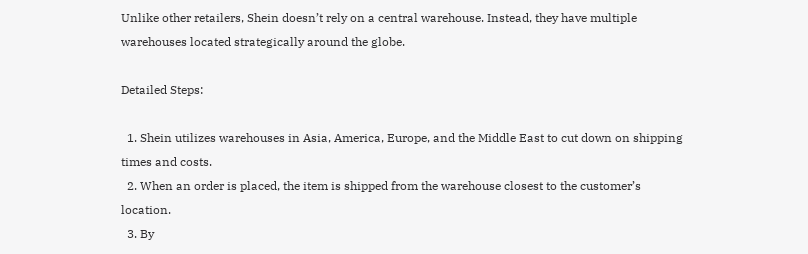Unlike other retailers, Shein doesn’t rely on a central warehouse. Instead, they have multiple warehouses located strategically around the globe.

Detailed Steps:

  1. Shein utilizes warehouses in Asia, America, Europe, and the Middle East to cut down on shipping times and costs.
  2. When an order is placed, the item is shipped from the warehouse closest to the customer’s location.
  3. By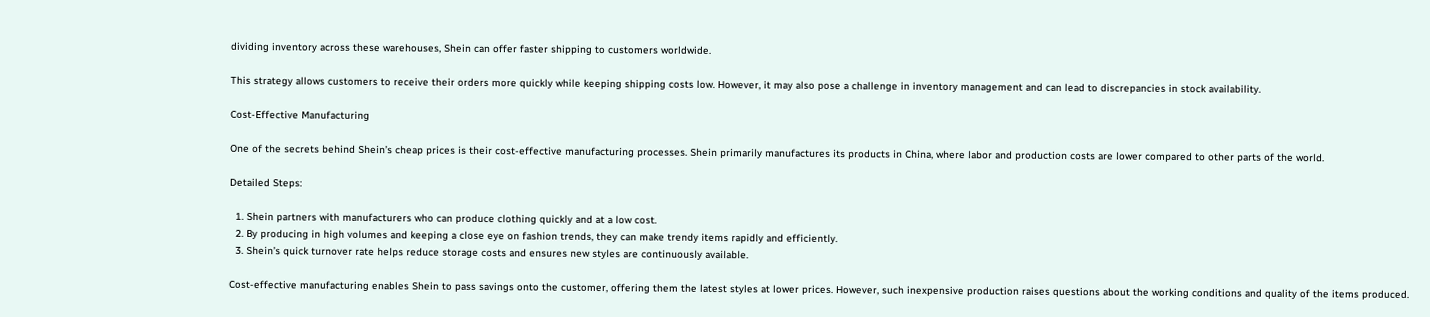dividing inventory across these warehouses, Shein can offer faster shipping to customers worldwide.

This strategy allows customers to receive their orders more quickly while keeping shipping costs low. However, it may also pose a challenge in inventory management and can lead to discrepancies in stock availability.

Cost-Effective Manufacturing

One of the secrets behind Shein’s cheap prices is their cost-effective manufacturing processes. Shein primarily manufactures its products in China, where labor and production costs are lower compared to other parts of the world.

Detailed Steps:

  1. Shein partners with manufacturers who can produce clothing quickly and at a low cost.
  2. By producing in high volumes and keeping a close eye on fashion trends, they can make trendy items rapidly and efficiently.
  3. Shein’s quick turnover rate helps reduce storage costs and ensures new styles are continuously available.

Cost-effective manufacturing enables Shein to pass savings onto the customer, offering them the latest styles at lower prices. However, such inexpensive production raises questions about the working conditions and quality of the items produced.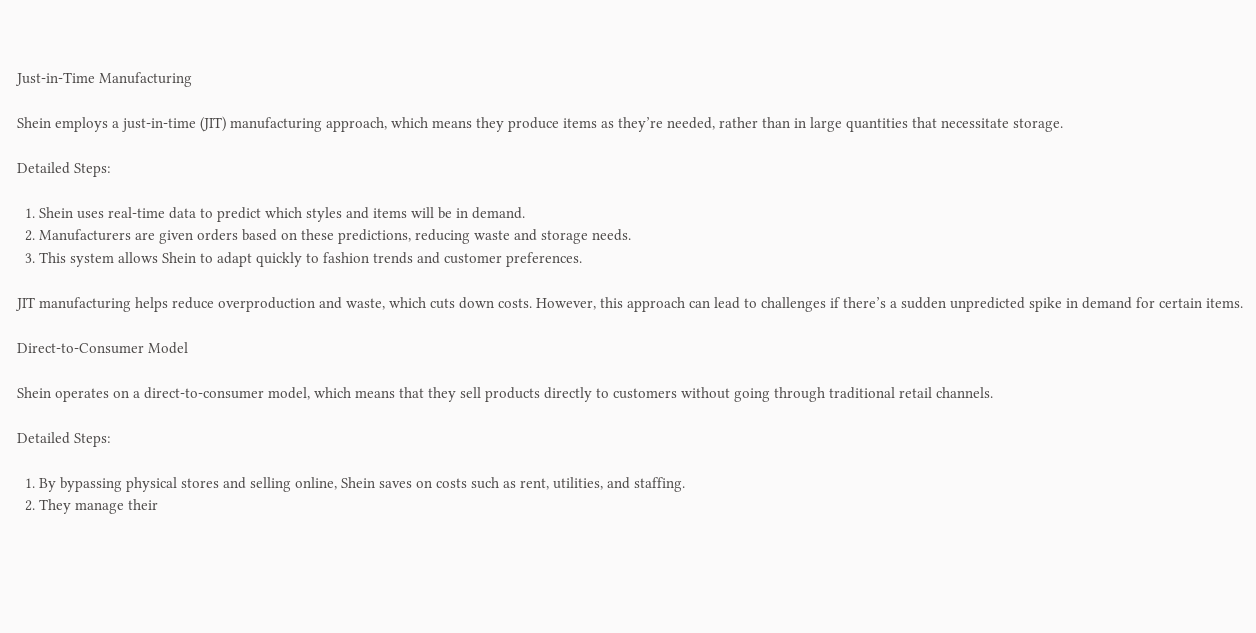Just-in-Time Manufacturing

Shein employs a just-in-time (JIT) manufacturing approach, which means they produce items as they’re needed, rather than in large quantities that necessitate storage.

Detailed Steps:

  1. Shein uses real-time data to predict which styles and items will be in demand.
  2. Manufacturers are given orders based on these predictions, reducing waste and storage needs.
  3. This system allows Shein to adapt quickly to fashion trends and customer preferences.

JIT manufacturing helps reduce overproduction and waste, which cuts down costs. However, this approach can lead to challenges if there’s a sudden unpredicted spike in demand for certain items.

Direct-to-Consumer Model

Shein operates on a direct-to-consumer model, which means that they sell products directly to customers without going through traditional retail channels.

Detailed Steps:

  1. By bypassing physical stores and selling online, Shein saves on costs such as rent, utilities, and staffing.
  2. They manage their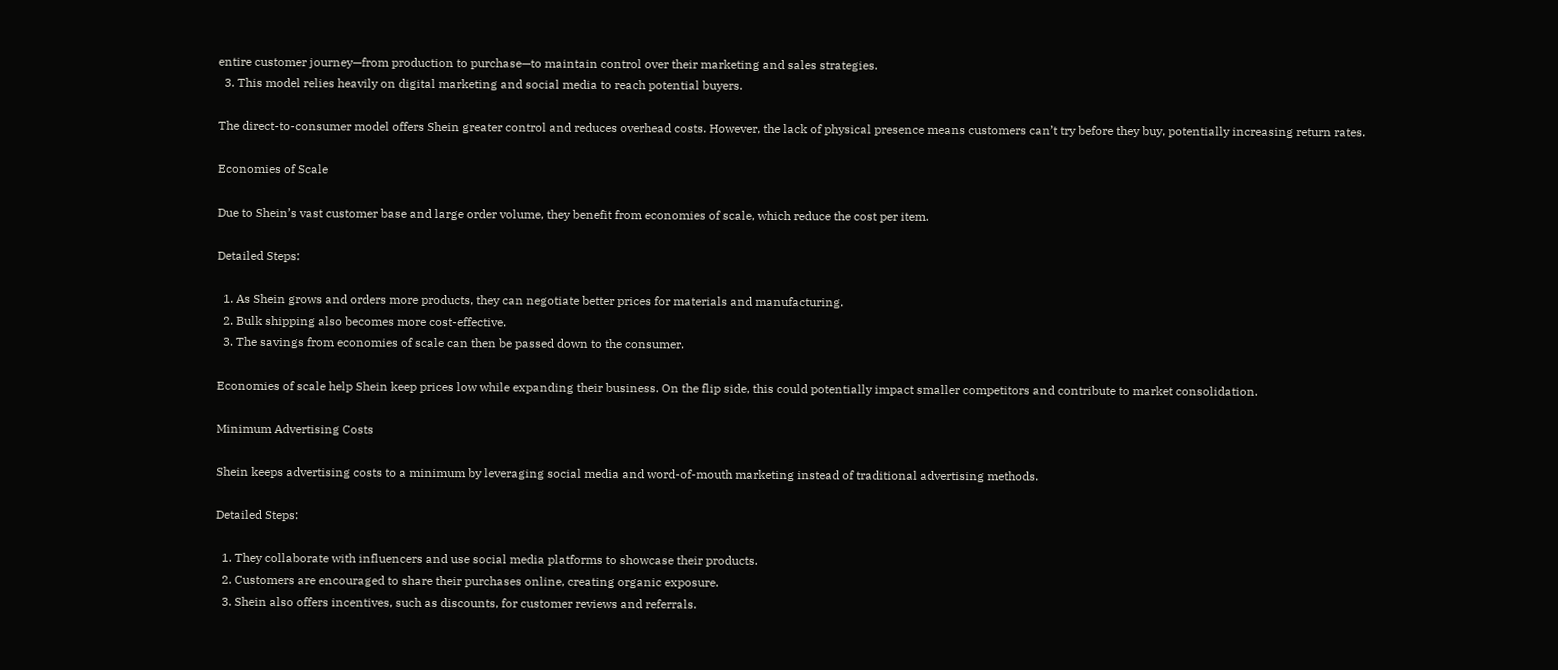entire customer journey—from production to purchase—to maintain control over their marketing and sales strategies.
  3. This model relies heavily on digital marketing and social media to reach potential buyers.

The direct-to-consumer model offers Shein greater control and reduces overhead costs. However, the lack of physical presence means customers can’t try before they buy, potentially increasing return rates.

Economies of Scale

Due to Shein’s vast customer base and large order volume, they benefit from economies of scale, which reduce the cost per item.

Detailed Steps:

  1. As Shein grows and orders more products, they can negotiate better prices for materials and manufacturing.
  2. Bulk shipping also becomes more cost-effective.
  3. The savings from economies of scale can then be passed down to the consumer.

Economies of scale help Shein keep prices low while expanding their business. On the flip side, this could potentially impact smaller competitors and contribute to market consolidation.

Minimum Advertising Costs

Shein keeps advertising costs to a minimum by leveraging social media and word-of-mouth marketing instead of traditional advertising methods.

Detailed Steps:

  1. They collaborate with influencers and use social media platforms to showcase their products.
  2. Customers are encouraged to share their purchases online, creating organic exposure.
  3. Shein also offers incentives, such as discounts, for customer reviews and referrals.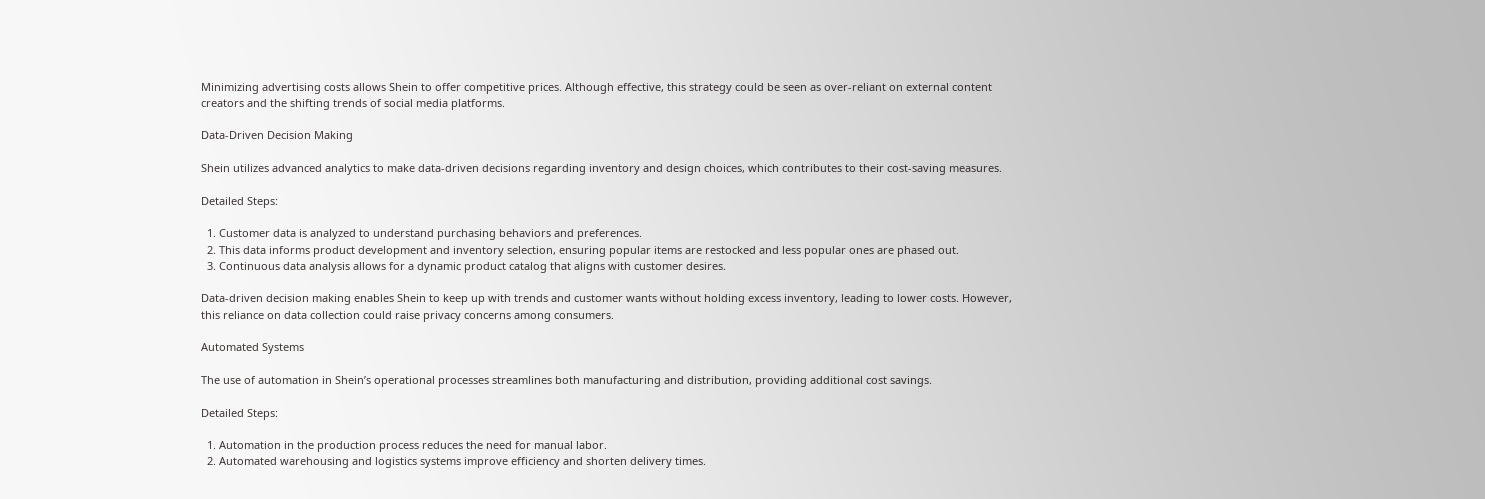Minimizing advertising costs allows Shein to offer competitive prices. Although effective, this strategy could be seen as over-reliant on external content creators and the shifting trends of social media platforms.

Data-Driven Decision Making

Shein utilizes advanced analytics to make data-driven decisions regarding inventory and design choices, which contributes to their cost-saving measures.

Detailed Steps:

  1. Customer data is analyzed to understand purchasing behaviors and preferences.
  2. This data informs product development and inventory selection, ensuring popular items are restocked and less popular ones are phased out.
  3. Continuous data analysis allows for a dynamic product catalog that aligns with customer desires.

Data-driven decision making enables Shein to keep up with trends and customer wants without holding excess inventory, leading to lower costs. However, this reliance on data collection could raise privacy concerns among consumers.

Automated Systems

The use of automation in Shein’s operational processes streamlines both manufacturing and distribution, providing additional cost savings.

Detailed Steps:

  1. Automation in the production process reduces the need for manual labor.
  2. Automated warehousing and logistics systems improve efficiency and shorten delivery times.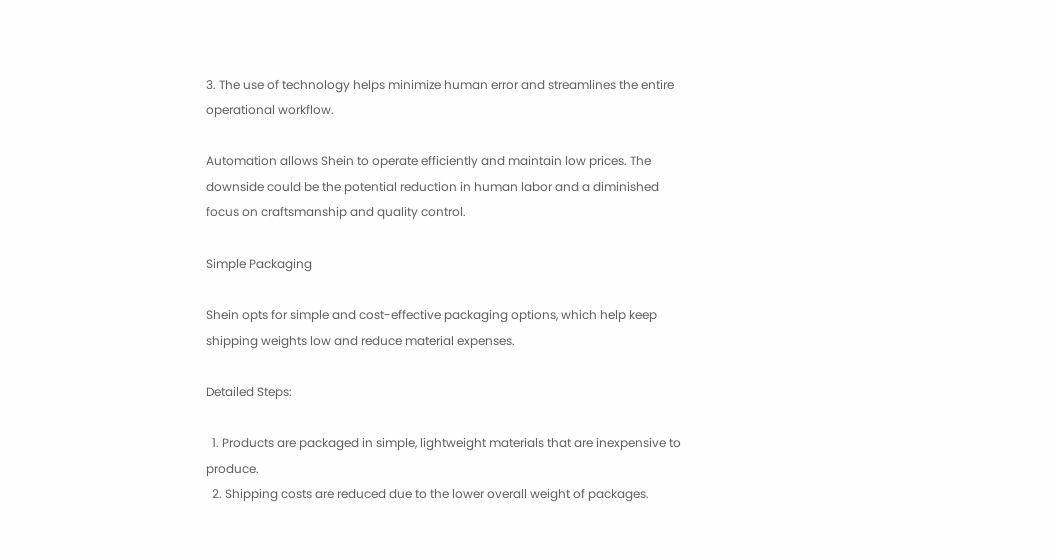3. The use of technology helps minimize human error and streamlines the entire operational workflow.

Automation allows Shein to operate efficiently and maintain low prices. The downside could be the potential reduction in human labor and a diminished focus on craftsmanship and quality control.

Simple Packaging

Shein opts for simple and cost-effective packaging options, which help keep shipping weights low and reduce material expenses.

Detailed Steps:

  1. Products are packaged in simple, lightweight materials that are inexpensive to produce.
  2. Shipping costs are reduced due to the lower overall weight of packages.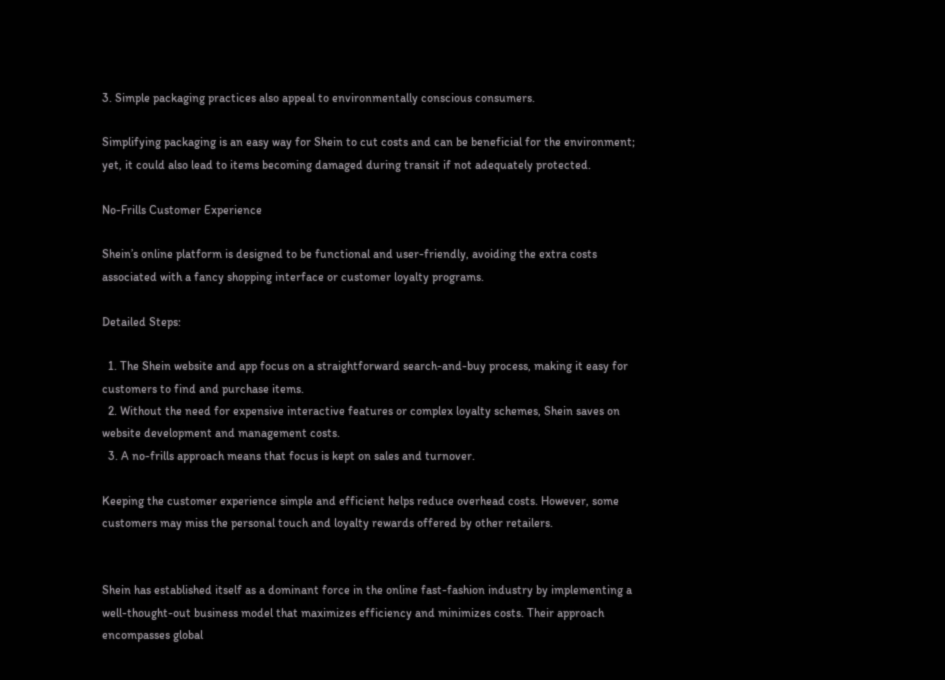3. Simple packaging practices also appeal to environmentally conscious consumers.

Simplifying packaging is an easy way for Shein to cut costs and can be beneficial for the environment; yet, it could also lead to items becoming damaged during transit if not adequately protected.

No-Frills Customer Experience

Shein’s online platform is designed to be functional and user-friendly, avoiding the extra costs associated with a fancy shopping interface or customer loyalty programs.

Detailed Steps:

  1. The Shein website and app focus on a straightforward search-and-buy process, making it easy for customers to find and purchase items.
  2. Without the need for expensive interactive features or complex loyalty schemes, Shein saves on website development and management costs.
  3. A no-frills approach means that focus is kept on sales and turnover.

Keeping the customer experience simple and efficient helps reduce overhead costs. However, some customers may miss the personal touch and loyalty rewards offered by other retailers.


Shein has established itself as a dominant force in the online fast-fashion industry by implementing a well-thought-out business model that maximizes efficiency and minimizes costs. Their approach encompasses global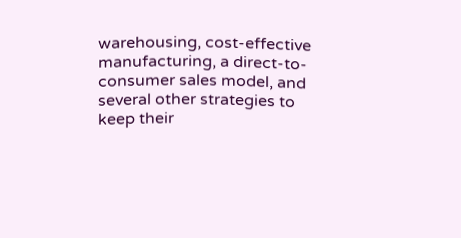warehousing, cost-effective manufacturing, a direct-to-consumer sales model, and several other strategies to keep their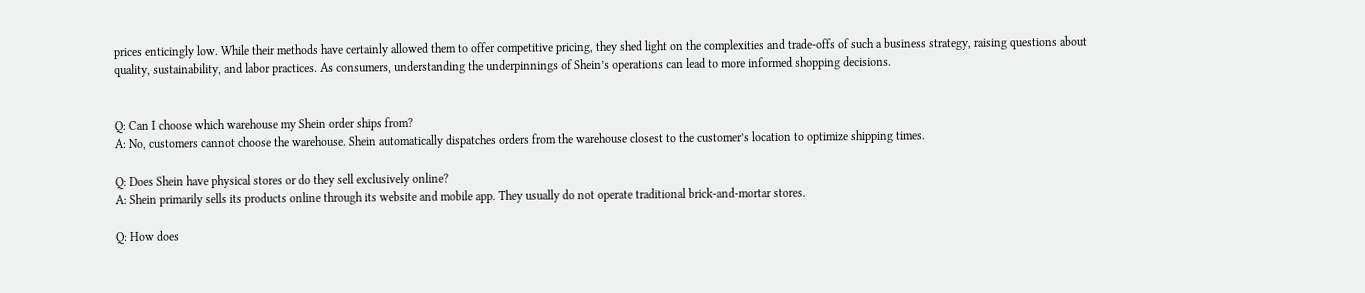prices enticingly low. While their methods have certainly allowed them to offer competitive pricing, they shed light on the complexities and trade-offs of such a business strategy, raising questions about quality, sustainability, and labor practices. As consumers, understanding the underpinnings of Shein’s operations can lead to more informed shopping decisions.


Q: Can I choose which warehouse my Shein order ships from?
A: No, customers cannot choose the warehouse. Shein automatically dispatches orders from the warehouse closest to the customer’s location to optimize shipping times.

Q: Does Shein have physical stores or do they sell exclusively online?
A: Shein primarily sells its products online through its website and mobile app. They usually do not operate traditional brick-and-mortar stores.

Q: How does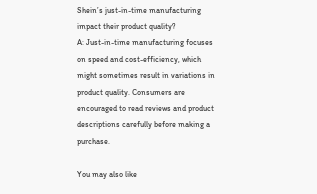Shein’s just-in-time manufacturing impact their product quality?
A: Just-in-time manufacturing focuses on speed and cost-efficiency, which might sometimes result in variations in product quality. Consumers are encouraged to read reviews and product descriptions carefully before making a purchase.

You may also like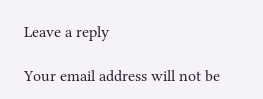Leave a reply

Your email address will not be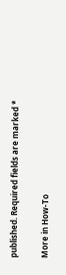published. Required fields are marked *

More in How-To